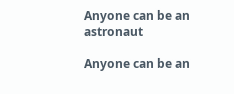Anyone can be an astronaut

Anyone can be an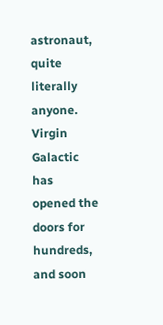astronaut, quite literally anyone. Virgin Galactic has opened the doors for hundreds, and soon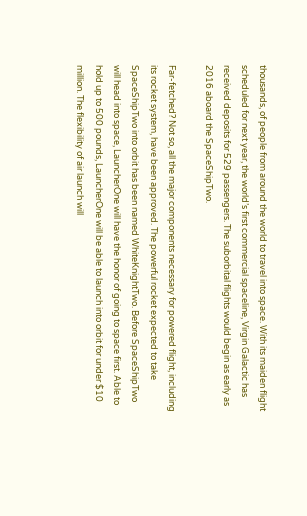thousands, of people from around the world to travel into space. With its maiden flight scheduled for next year, the world’s first commercial spaceline, Virgin Galactic has received deposits for 529 passengers. The suborbital flights would begin as early as 2016 aboard the SpaceShipTwo.

Far-fetched? Not so, all the major components necessary for powered flight, including its rocket system, have been approved. The powerful rocket expected to take SpaceShipTwo into orbit has been named WhiteKnightTwo. Before SpaceShipTwo will head into space, LauncherOne will have the honor of going to space first. Able to hold up to 500 pounds, LauncherOne will be able to launch into orbit for under $10 million. The flexibility of air launch will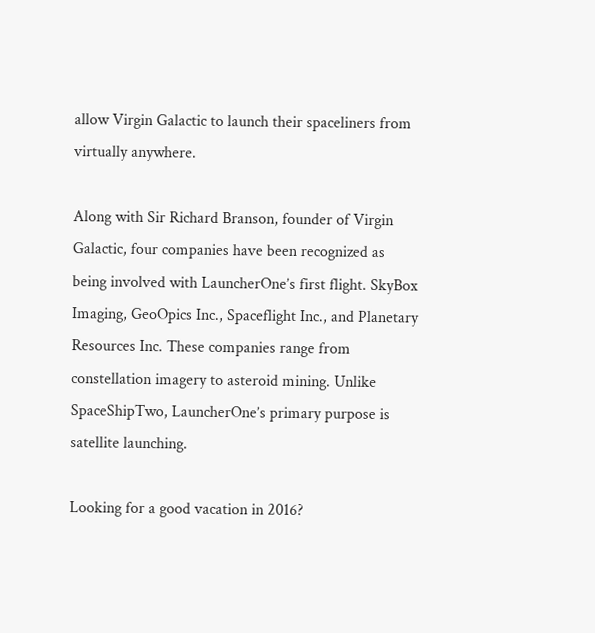allow Virgin Galactic to launch their spaceliners from virtually anywhere.

Along with Sir Richard Branson, founder of Virgin Galactic, four companies have been recognized as being involved with LauncherOne’s first flight. SkyBox Imaging, GeoOpics Inc., Spaceflight Inc., and Planetary Resources Inc. These companies range from constellation imagery to asteroid mining. Unlike SpaceShipTwo, LauncherOne’s primary purpose is satellite launching.

Looking for a good vacation in 2016?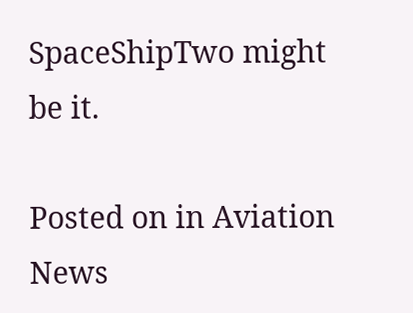SpaceShipTwo might be it.

Posted on in Aviation News